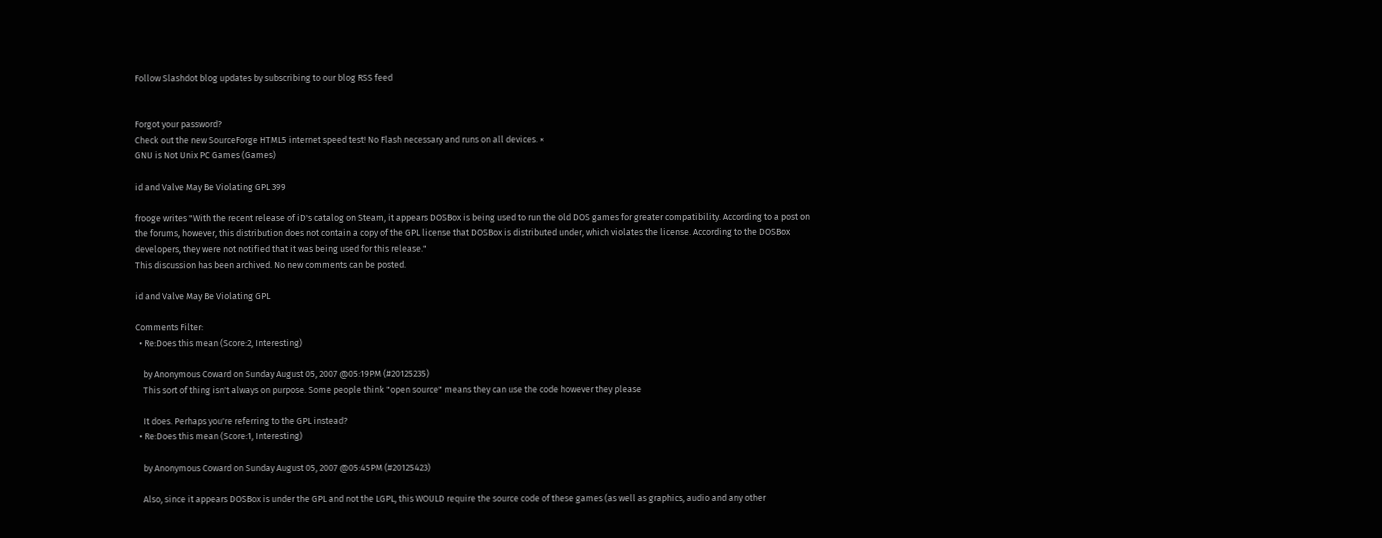Follow Slashdot blog updates by subscribing to our blog RSS feed


Forgot your password?
Check out the new SourceForge HTML5 internet speed test! No Flash necessary and runs on all devices. ×
GNU is Not Unix PC Games (Games)

id and Valve May Be Violating GPL 399

frooge writes "With the recent release of iD's catalog on Steam, it appears DOSBox is being used to run the old DOS games for greater compatibility. According to a post on the forums, however, this distribution does not contain a copy of the GPL license that DOSBox is distributed under, which violates the license. According to the DOSBox developers, they were not notified that it was being used for this release."
This discussion has been archived. No new comments can be posted.

id and Valve May Be Violating GPL

Comments Filter:
  • Re:Does this mean (Score:2, Interesting)

    by Anonymous Coward on Sunday August 05, 2007 @05:19PM (#20125235)
    This sort of thing isn't always on purpose. Some people think "open source" means they can use the code however they please

    It does. Perhaps you're referring to the GPL instead?
  • Re:Does this mean (Score:1, Interesting)

    by Anonymous Coward on Sunday August 05, 2007 @05:45PM (#20125423)

    Also, since it appears DOSBox is under the GPL and not the LGPL, this WOULD require the source code of these games (as well as graphics, audio and any other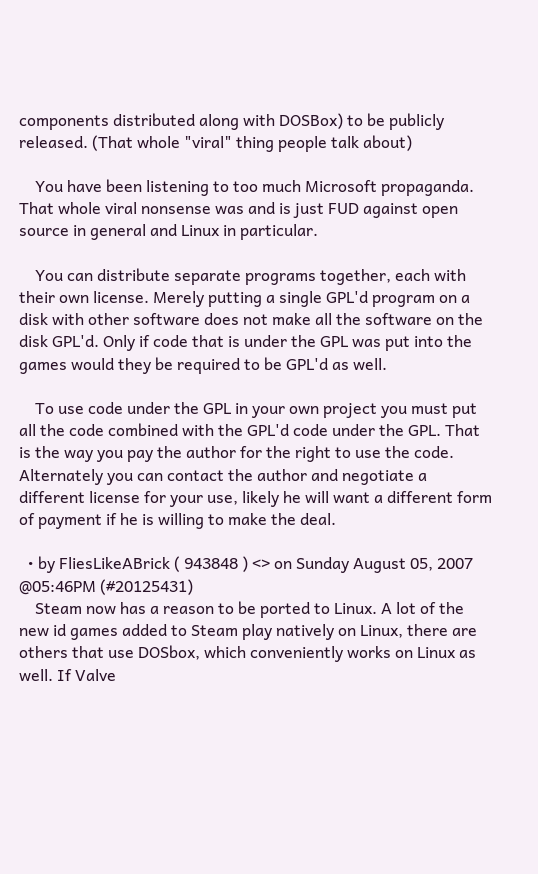components distributed along with DOSBox) to be publicly released. (That whole "viral" thing people talk about)

    You have been listening to too much Microsoft propaganda. That whole viral nonsense was and is just FUD against open source in general and Linux in particular.

    You can distribute separate programs together, each with their own license. Merely putting a single GPL'd program on a disk with other software does not make all the software on the disk GPL'd. Only if code that is under the GPL was put into the games would they be required to be GPL'd as well.

    To use code under the GPL in your own project you must put all the code combined with the GPL'd code under the GPL. That is the way you pay the author for the right to use the code. Alternately you can contact the author and negotiate a different license for your use, likely he will want a different form of payment if he is willing to make the deal.

  • by FliesLikeABrick ( 943848 ) <> on Sunday August 05, 2007 @05:46PM (#20125431)
    Steam now has a reason to be ported to Linux. A lot of the new id games added to Steam play natively on Linux, there are others that use DOSbox, which conveniently works on Linux as well. If Valve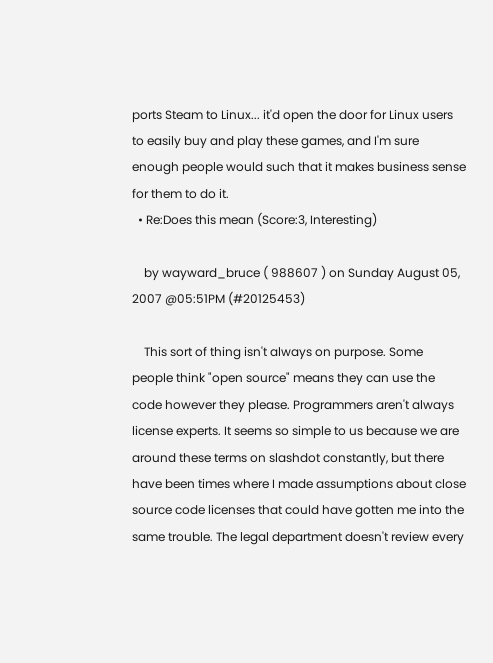ports Steam to Linux... it'd open the door for Linux users to easily buy and play these games, and I'm sure enough people would such that it makes business sense for them to do it.
  • Re:Does this mean (Score:3, Interesting)

    by wayward_bruce ( 988607 ) on Sunday August 05, 2007 @05:51PM (#20125453)

    This sort of thing isn't always on purpose. Some people think "open source" means they can use the code however they please. Programmers aren't always license experts. It seems so simple to us because we are around these terms on slashdot constantly, but there have been times where I made assumptions about close source code licenses that could have gotten me into the same trouble. The legal department doesn't review every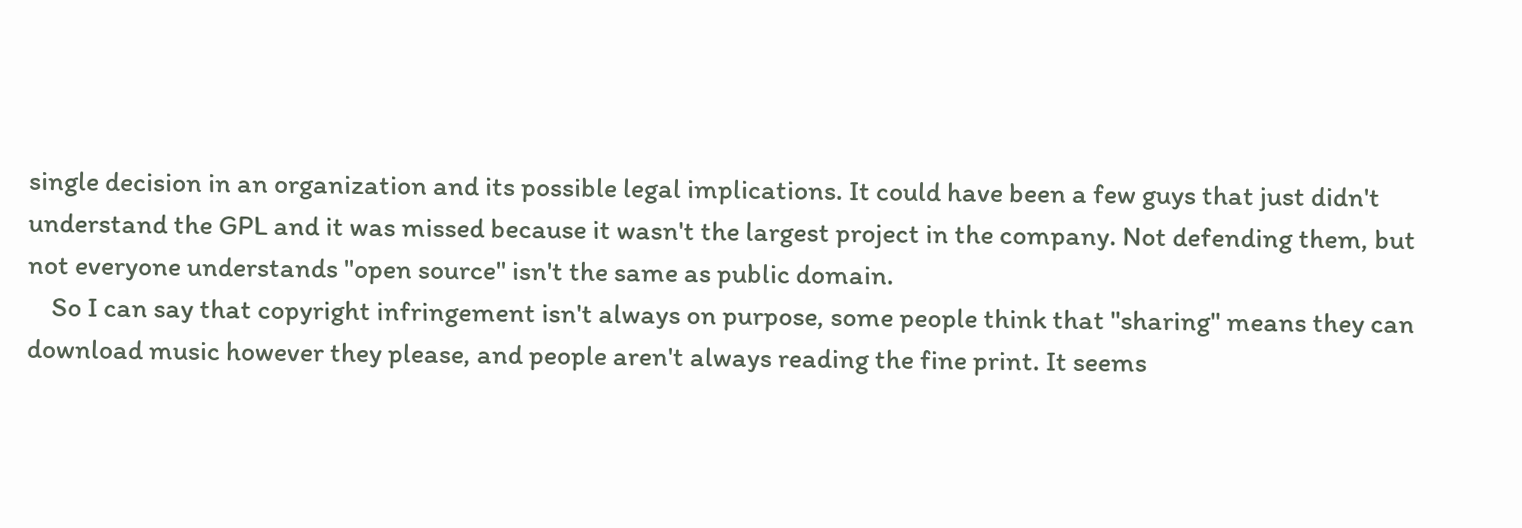single decision in an organization and its possible legal implications. It could have been a few guys that just didn't understand the GPL and it was missed because it wasn't the largest project in the company. Not defending them, but not everyone understands "open source" isn't the same as public domain.
    So I can say that copyright infringement isn't always on purpose, some people think that "sharing" means they can download music however they please, and people aren't always reading the fine print. It seems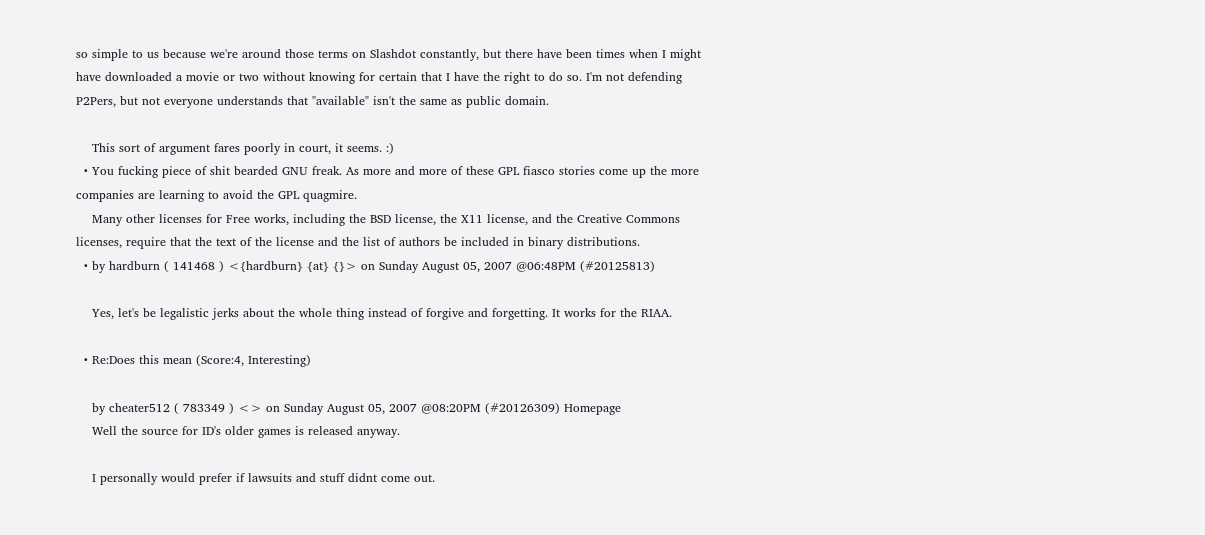so simple to us because we're around those terms on Slashdot constantly, but there have been times when I might have downloaded a movie or two without knowing for certain that I have the right to do so. I'm not defending P2Pers, but not everyone understands that "available" isn't the same as public domain.

    This sort of argument fares poorly in court, it seems. :)
  • You fucking piece of shit bearded GNU freak. As more and more of these GPL fiasco stories come up the more companies are learning to avoid the GPL quagmire.
    Many other licenses for Free works, including the BSD license, the X11 license, and the Creative Commons licenses, require that the text of the license and the list of authors be included in binary distributions.
  • by hardburn ( 141468 ) <{hardburn} {at} {}> on Sunday August 05, 2007 @06:48PM (#20125813)

    Yes, let's be legalistic jerks about the whole thing instead of forgive and forgetting. It works for the RIAA.

  • Re:Does this mean (Score:4, Interesting)

    by cheater512 ( 783349 ) <> on Sunday August 05, 2007 @08:20PM (#20126309) Homepage
    Well the source for ID's older games is released anyway.

    I personally would prefer if lawsuits and stuff didnt come out.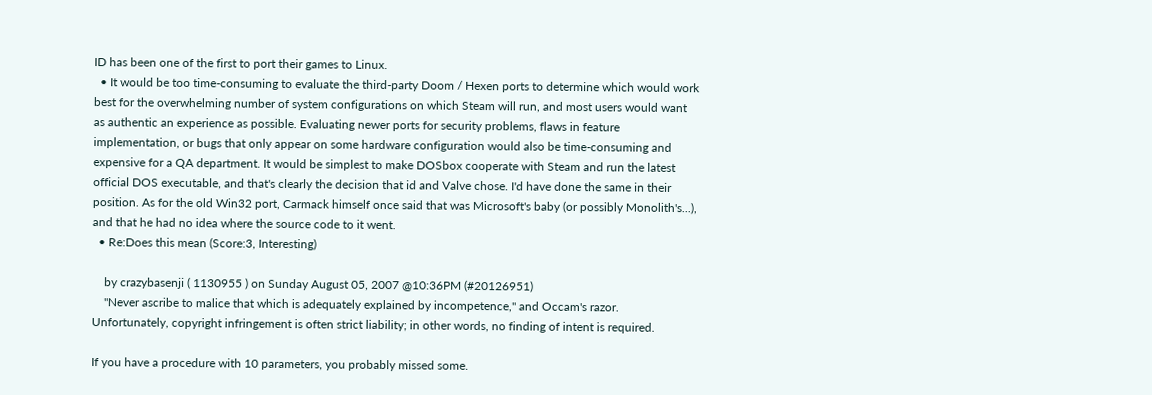ID has been one of the first to port their games to Linux.
  • It would be too time-consuming to evaluate the third-party Doom / Hexen ports to determine which would work best for the overwhelming number of system configurations on which Steam will run, and most users would want as authentic an experience as possible. Evaluating newer ports for security problems, flaws in feature implementation, or bugs that only appear on some hardware configuration would also be time-consuming and expensive for a QA department. It would be simplest to make DOSbox cooperate with Steam and run the latest official DOS executable, and that's clearly the decision that id and Valve chose. I'd have done the same in their position. As for the old Win32 port, Carmack himself once said that was Microsoft's baby (or possibly Monolith's...), and that he had no idea where the source code to it went.
  • Re:Does this mean (Score:3, Interesting)

    by crazybasenji ( 1130955 ) on Sunday August 05, 2007 @10:36PM (#20126951)
    "Never ascribe to malice that which is adequately explained by incompetence," and Occam's razor. Unfortunately, copyright infringement is often strict liability; in other words, no finding of intent is required.

If you have a procedure with 10 parameters, you probably missed some.